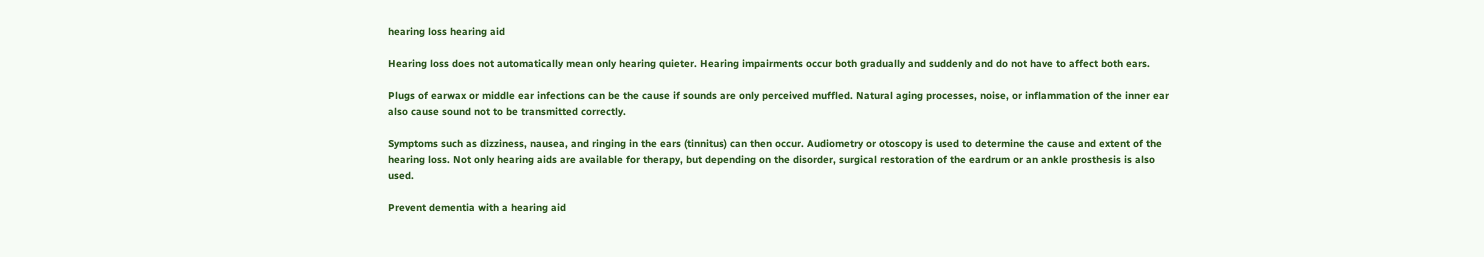hearing loss hearing aid

Hearing loss does not automatically mean only hearing quieter. Hearing impairments occur both gradually and suddenly and do not have to affect both ears.

Plugs of earwax or middle ear infections can be the cause if sounds are only perceived muffled. Natural aging processes, noise, or inflammation of the inner ear also cause sound not to be transmitted correctly.

Symptoms such as dizziness, nausea, and ringing in the ears (tinnitus) can then occur. Audiometry or otoscopy is used to determine the cause and extent of the hearing loss. Not only hearing aids are available for therapy, but depending on the disorder, surgical restoration of the eardrum or an ankle prosthesis is also used.

Prevent dementia with a hearing aid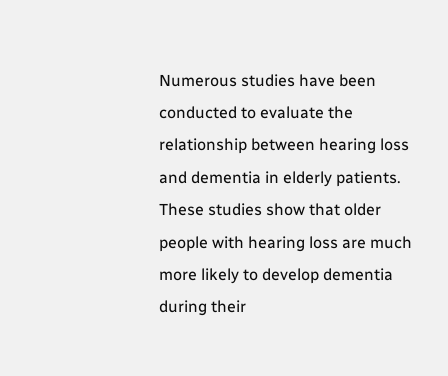Numerous studies have been conducted to evaluate the relationship between hearing loss and dementia in elderly patients. These studies show that older people with hearing loss are much more likely to develop dementia during their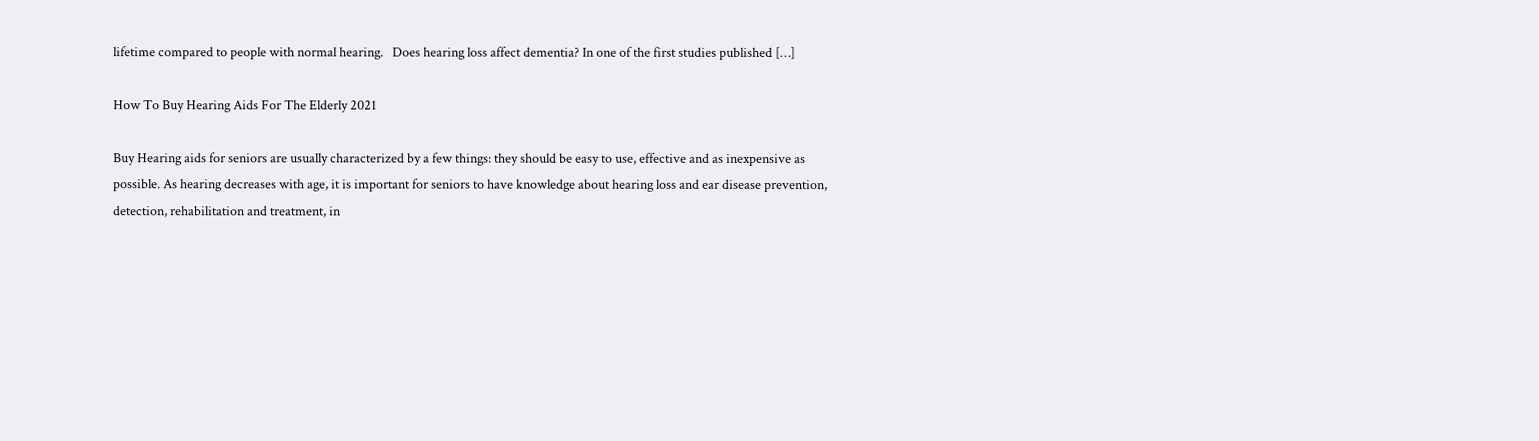lifetime compared to people with normal hearing.   Does hearing loss affect dementia? In one of the first studies published […]

How To Buy Hearing Aids For The Elderly 2021

Buy Hearing aids for seniors are usually characterized by a few things: they should be easy to use, effective and as inexpensive as possible. As hearing decreases with age, it is important for seniors to have knowledge about hearing loss and ear disease prevention, detection, rehabilitation and treatment, in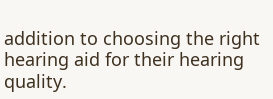addition to choosing the right hearing aid for their hearing quality.